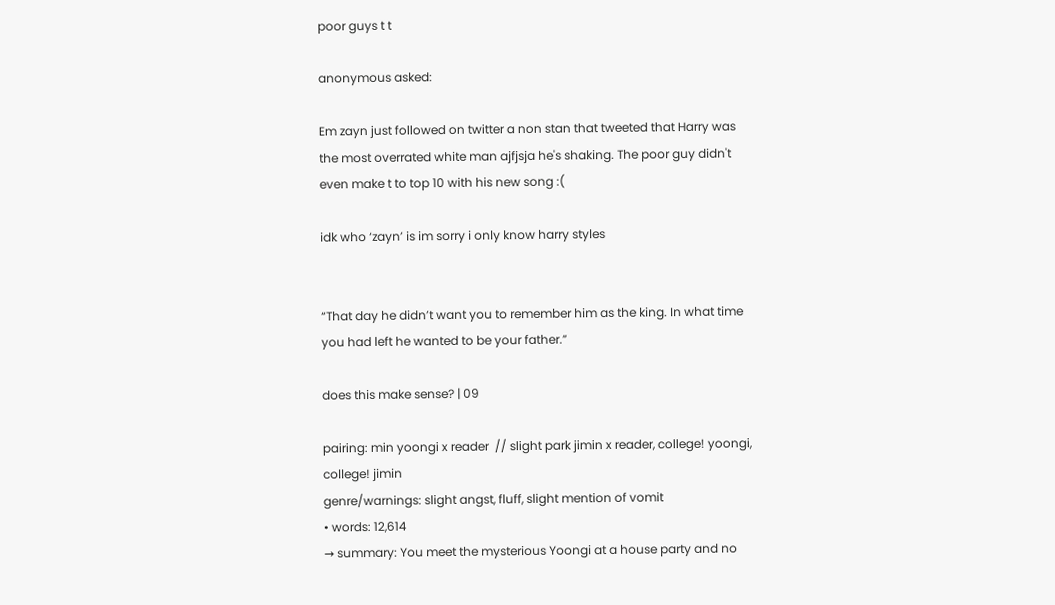poor guys t t

anonymous asked:

Em zayn just followed on twitter a non stan that tweeted that Harry was the most overrated white man ajfjsja he's shaking. The poor guy didn't even make t to top 10 with his new song :(

idk who ‘zayn’ is im sorry i only know harry styles


“That day he didn’t want you to remember him as the king. In what time you had left he wanted to be your father.”

does this make sense? | 09

pairing: min yoongi x reader  // slight park jimin x reader, college! yoongi, college! jimin
genre/warnings: slight angst, fluff, slight mention of vomit
• words: 12,614
→ summary: You meet the mysterious Yoongi at a house party and no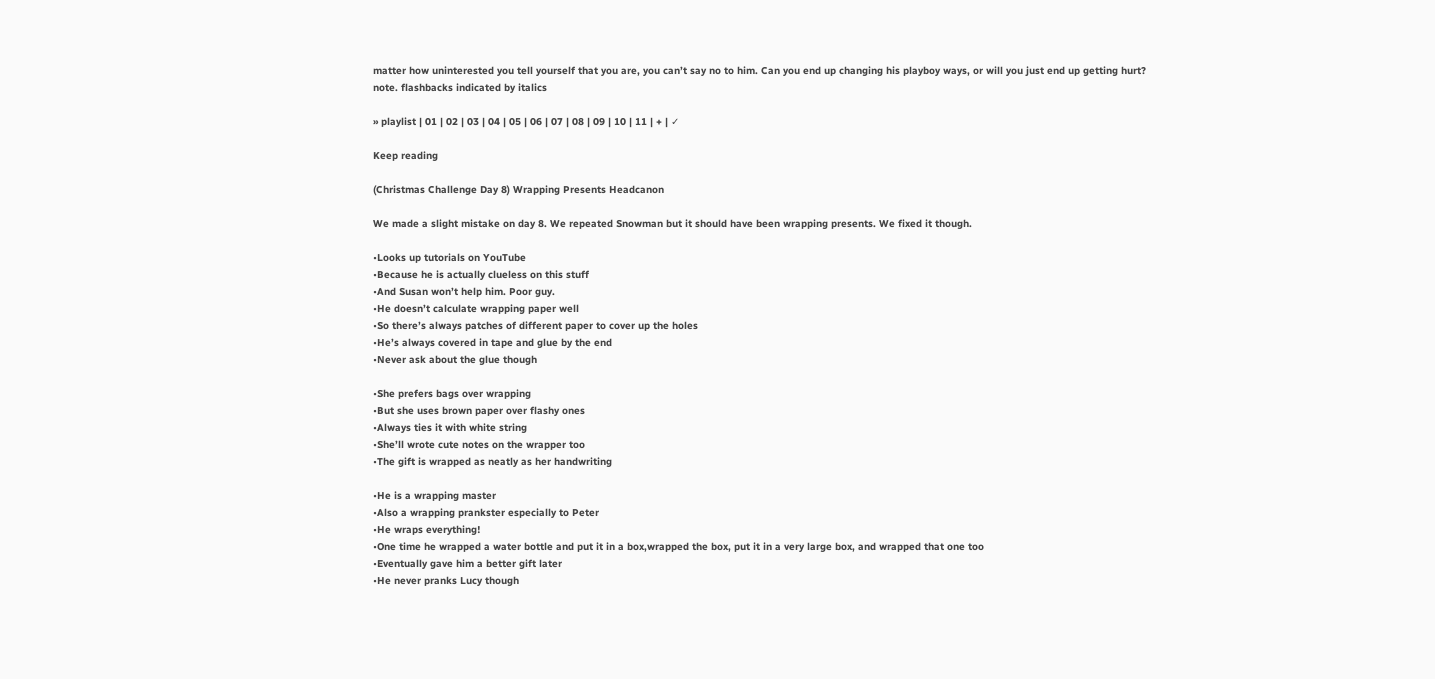matter how uninterested you tell yourself that you are, you can’t say no to him. Can you end up changing his playboy ways, or will you just end up getting hurt?
note. flashbacks indicated by italics

» playlist | 01 | 02 | 03 | 04 | 05 | 06 | 07 | 08 | 09 | 10 | 11 | + | ✓

Keep reading

(Christmas Challenge Day 8) Wrapping Presents Headcanon

We made a slight mistake on day 8. We repeated Snowman but it should have been wrapping presents. We fixed it though.

•Looks up tutorials on YouTube
•Because he is actually clueless on this stuff
•And Susan won’t help him. Poor guy.
•He doesn’t calculate wrapping paper well
•So there’s always patches of different paper to cover up the holes
•He’s always covered in tape and glue by the end
•Never ask about the glue though

•She prefers bags over wrapping
•But she uses brown paper over flashy ones
•Always ties it with white string
•She’ll wrote cute notes on the wrapper too
•The gift is wrapped as neatly as her handwriting

•He is a wrapping master
•Also a wrapping prankster especially to Peter
•He wraps everything!
•One time he wrapped a water bottle and put it in a box,wrapped the box, put it in a very large box, and wrapped that one too
•Eventually gave him a better gift later
•He never pranks Lucy though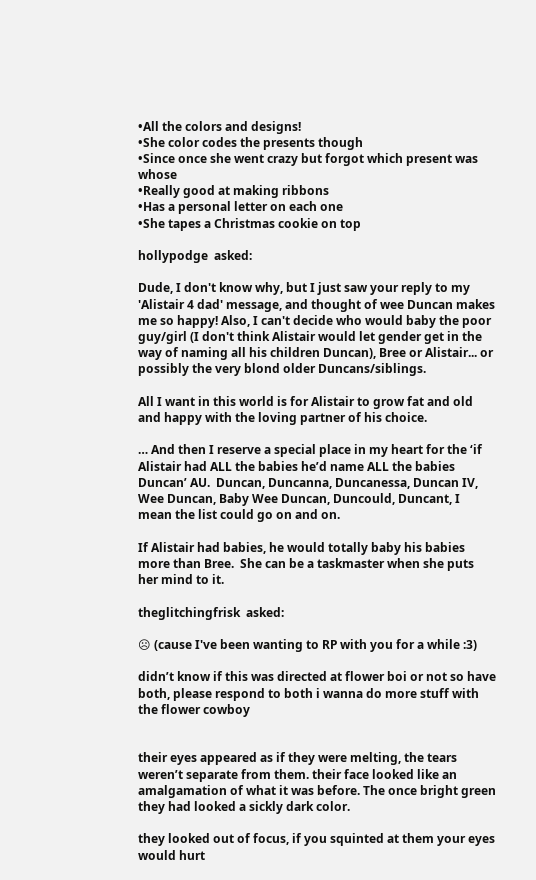•All the colors and designs!
•She color codes the presents though
•Since once she went crazy but forgot which present was whose
•Really good at making ribbons
•Has a personal letter on each one
•She tapes a Christmas cookie on top

hollypodge  asked:

Dude, I don't know why, but I just saw your reply to my 'Alistair 4 dad' message, and thought of wee Duncan makes me so happy! Also, I can't decide who would baby the poor guy/girl (I don't think Alistair would let gender get in the way of naming all his children Duncan), Bree or Alistair... or possibly the very blond older Duncans/siblings.

All I want in this world is for Alistair to grow fat and old and happy with the loving partner of his choice.

… And then I reserve a special place in my heart for the ‘if Alistair had ALL the babies he’d name ALL the babies Duncan’ AU.  Duncan, Duncanna, Duncanessa, Duncan IV, Wee Duncan, Baby Wee Duncan, Duncould, Duncant, I mean the list could go on and on.

If Alistair had babies, he would totally baby his babies more than Bree.  She can be a taskmaster when she puts her mind to it.

theglitchingfrisk  asked:

☹ (cause I've been wanting to RP with you for a while :3)

didn’t know if this was directed at flower boi or not so have both, please respond to both i wanna do more stuff with the flower cowboy


their eyes appeared as if they were melting, the tears weren’t separate from them. their face looked like an amalgamation of what it was before. The once bright green they had looked a sickly dark color.

they looked out of focus, if you squinted at them your eyes would hurt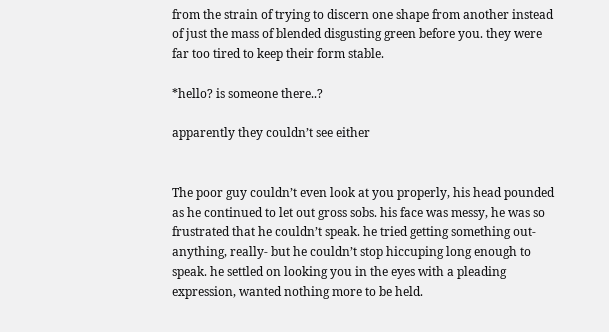from the strain of trying to discern one shape from another instead of just the mass of blended disgusting green before you. they were far too tired to keep their form stable.

*hello? is someone there..?

apparently they couldn’t see either


The poor guy couldn’t even look at you properly, his head pounded as he continued to let out gross sobs. his face was messy, he was so frustrated that he couldn’t speak. he tried getting something out- anything, really- but he couldn’t stop hiccuping long enough to speak. he settled on looking you in the eyes with a pleading expression, wanted nothing more to be held.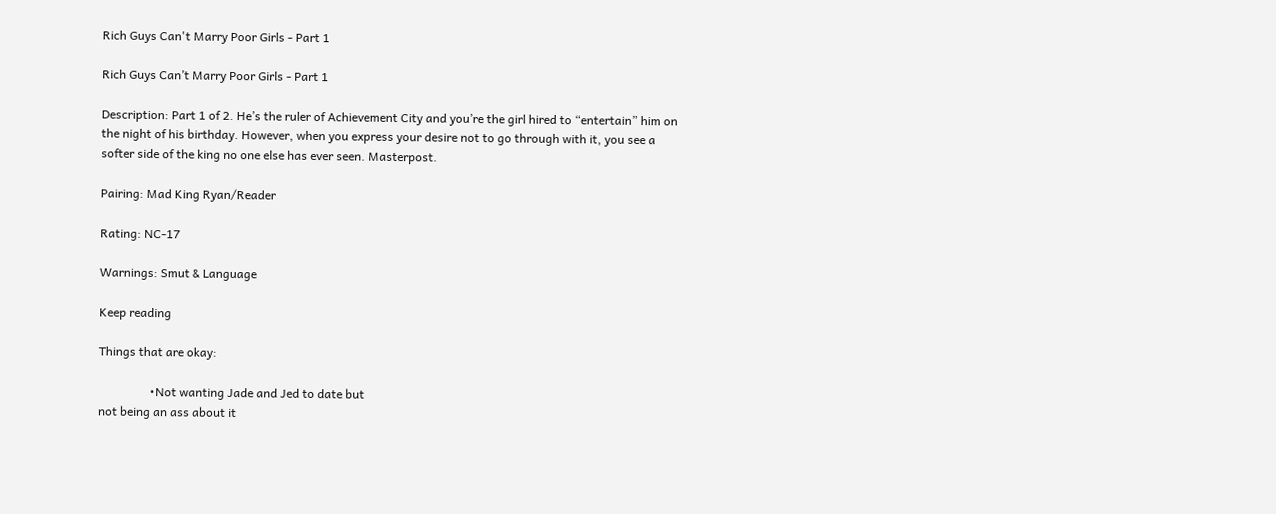Rich Guys Can't Marry Poor Girls - Part 1

Rich Guys Can’t Marry Poor Girls - Part 1

Description: Part 1 of 2. He’s the ruler of Achievement City and you’re the girl hired to “entertain” him on the night of his birthday. However, when you express your desire not to go through with it, you see a softer side of the king no one else has ever seen. Masterpost.

Pairing: Mad King Ryan/Reader

Rating: NC-17

Warnings: Smut & Language

Keep reading

Things that are okay:

                 •Not wanting Jade and Jed to date but
not being an ass about it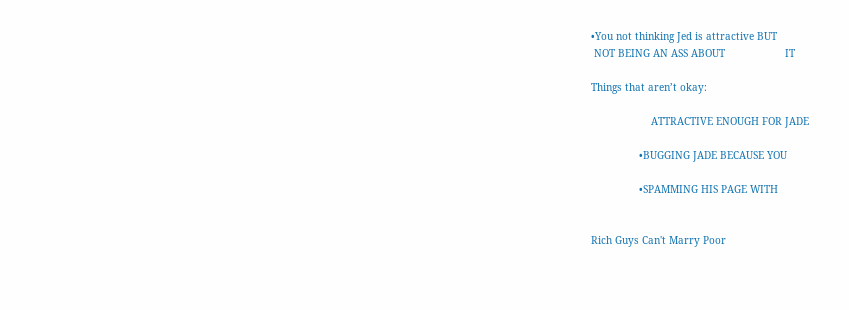•You not thinking Jed is attractive BUT
 NOT BEING AN ASS ABOUT                    IT

Things that aren’t okay:

                    ATTRACTIVE ENOUGH FOR JADE

                •BUGGING JADE BECAUSE YOU

                •SPAMMING HIS PAGE WITH


Rich Guys Can't Marry Poor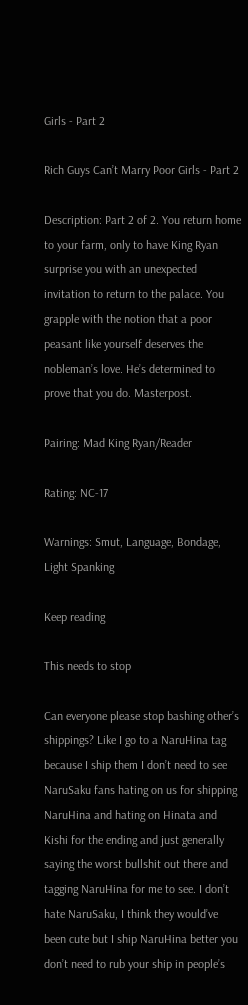Girls - Part 2

Rich Guys Can’t Marry Poor Girls - Part 2

Description: Part 2 of 2. You return home to your farm, only to have King Ryan surprise you with an unexpected invitation to return to the palace. You grapple with the notion that a poor peasant like yourself deserves the nobleman’s love. He’s determined to prove that you do. Masterpost.

Pairing: Mad King Ryan/Reader

Rating: NC-17

Warnings: Smut, Language, Bondage, Light Spanking

Keep reading

This needs to stop

Can everyone please stop bashing other’s shippings? Like I go to a NaruHina tag because I ship them I don’t need to see NaruSaku fans hating on us for shipping NaruHina and hating on Hinata and Kishi for the ending and just generally saying the worst bullshit out there and tagging NaruHina for me to see. I don’t hate NaruSaku, I think they would’ve been cute but I ship NaruHina better you don’t need to rub your ship in people’s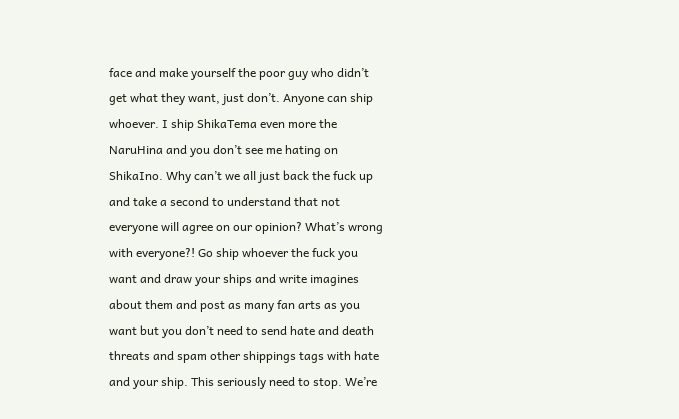face and make yourself the poor guy who didn’t get what they want, just don’t. Anyone can ship whoever. I ship ShikaTema even more the NaruHina and you don’t see me hating on ShikaIno. Why can’t we all just back the fuck up and take a second to understand that not everyone will agree on our opinion? What’s wrong with everyone?! Go ship whoever the fuck you want and draw your ships and write imagines about them and post as many fan arts as you want but you don’t need to send hate and death threats and spam other shippings tags with hate and your ship. This seriously need to stop. We’re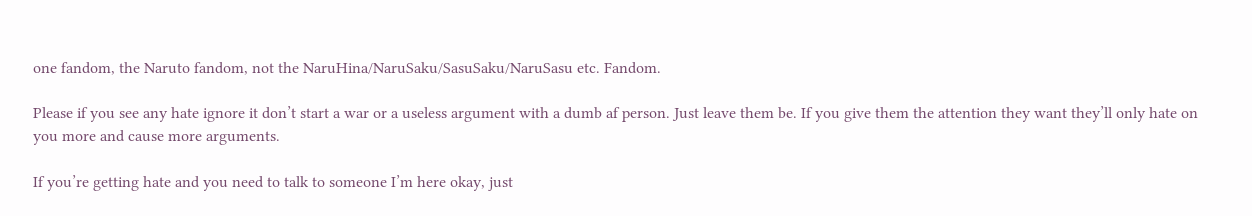one fandom, the Naruto fandom, not the NaruHina/NaruSaku/SasuSaku/NaruSasu etc. Fandom.

Please if you see any hate ignore it don’t start a war or a useless argument with a dumb af person. Just leave them be. If you give them the attention they want they’ll only hate on you more and cause more arguments.

If you’re getting hate and you need to talk to someone I’m here okay, just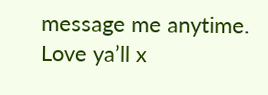message me anytime. Love ya’ll x